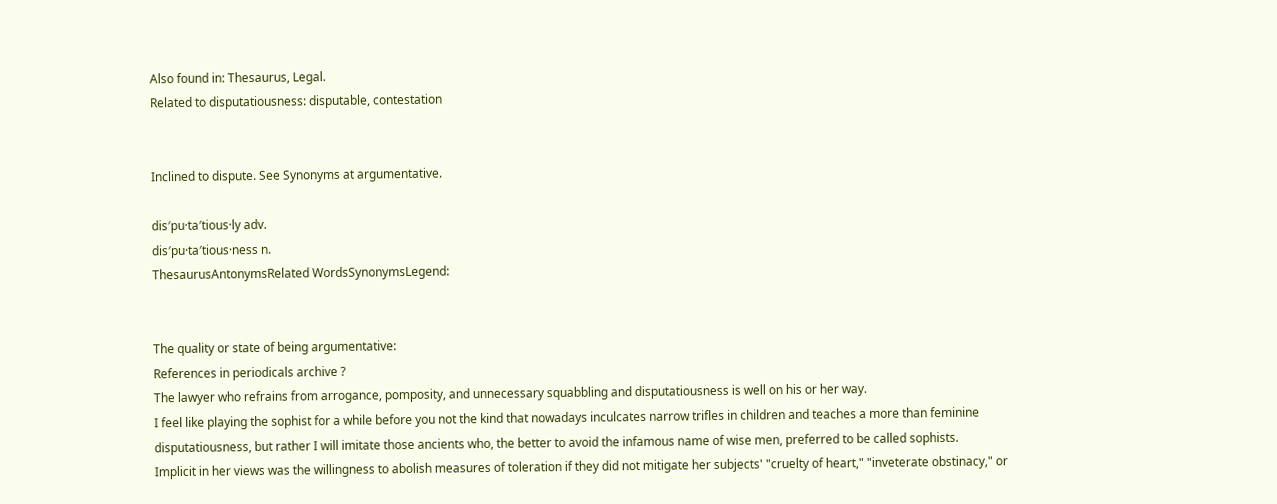Also found in: Thesaurus, Legal.
Related to disputatiousness: disputable, contestation


Inclined to dispute. See Synonyms at argumentative.

dis′pu·ta′tious·ly adv.
dis′pu·ta′tious·ness n.
ThesaurusAntonymsRelated WordsSynonymsLegend:


The quality or state of being argumentative:
References in periodicals archive ?
The lawyer who refrains from arrogance, pomposity, and unnecessary squabbling and disputatiousness is well on his or her way.
I feel like playing the sophist for a while before you not the kind that nowadays inculcates narrow trifles in children and teaches a more than feminine disputatiousness, but rather I will imitate those ancients who, the better to avoid the infamous name of wise men, preferred to be called sophists.
Implicit in her views was the willingness to abolish measures of toleration if they did not mitigate her subjects' "cruelty of heart," "inveterate obstinacy," or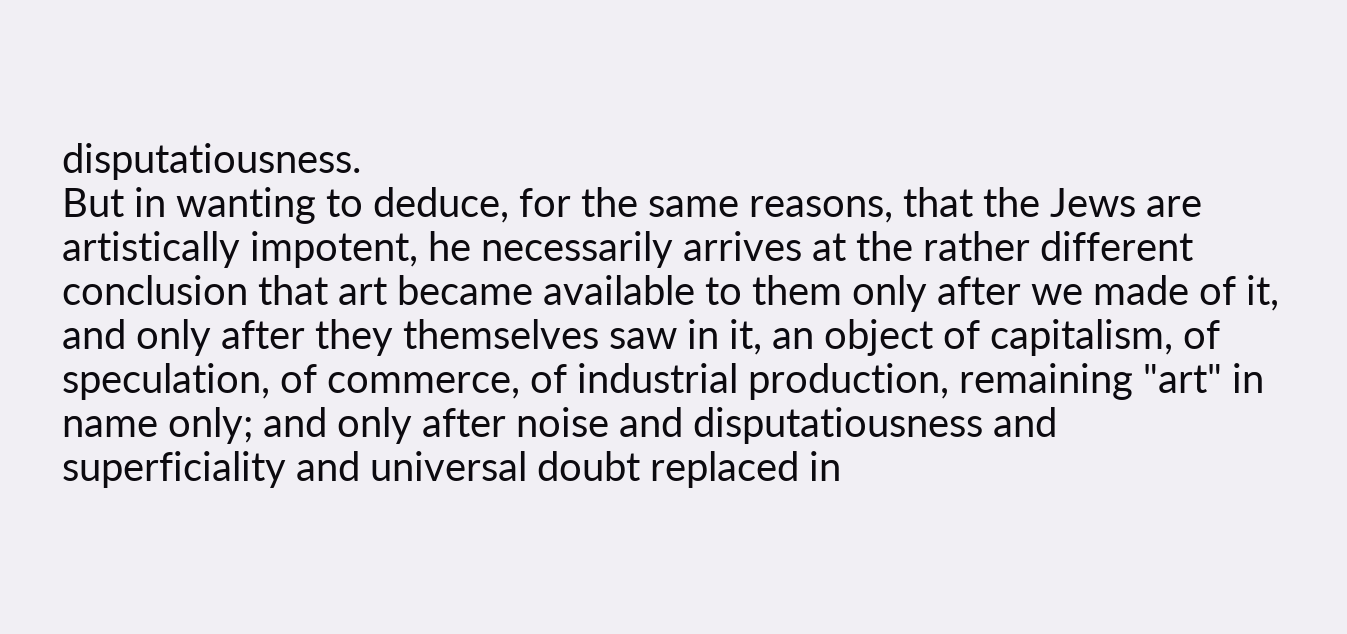disputatiousness.
But in wanting to deduce, for the same reasons, that the Jews are artistically impotent, he necessarily arrives at the rather different conclusion that art became available to them only after we made of it, and only after they themselves saw in it, an object of capitalism, of speculation, of commerce, of industrial production, remaining "art" in name only; and only after noise and disputatiousness and superficiality and universal doubt replaced in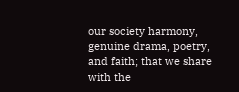our society harmony, genuine drama, poetry, and faith; that we share with the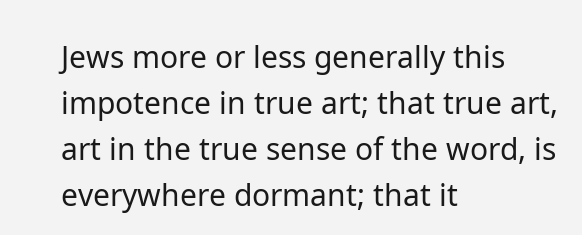Jews more or less generally this impotence in true art; that true art, art in the true sense of the word, is everywhere dormant; that it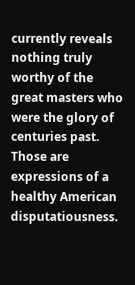currently reveals nothing truly worthy of the great masters who were the glory of centuries past.
Those are expressions of a healthy American disputatiousness.